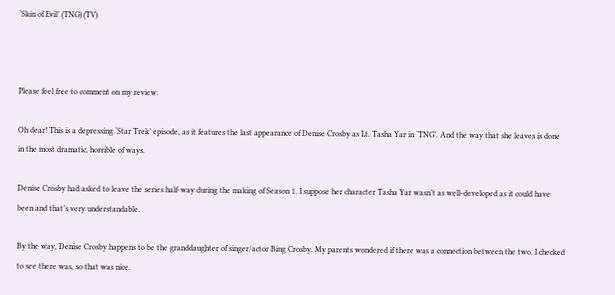‘Skin of Evil’ (TNG) (TV)



Please feel free to comment on my review.

Oh dear! This is a depressing ‘Star Trek’ episode, as it features the last appearance of Denise Crosby as Lt. Tasha Yar in ‘TNG’. And the way that she leaves is done in the most dramatic, horrible of ways.

Denise Crosby had asked to leave the series half-way during the making of Season 1. I suppose her character Tasha Yar wasn’t as well-developed as it could have been and that’s very understandable.

By the way, Denise Crosby happens to be the granddaughter of singer/actor Bing Crosby. My parents wondered if there was a connection between the two. I checked to see there was, so that was nice.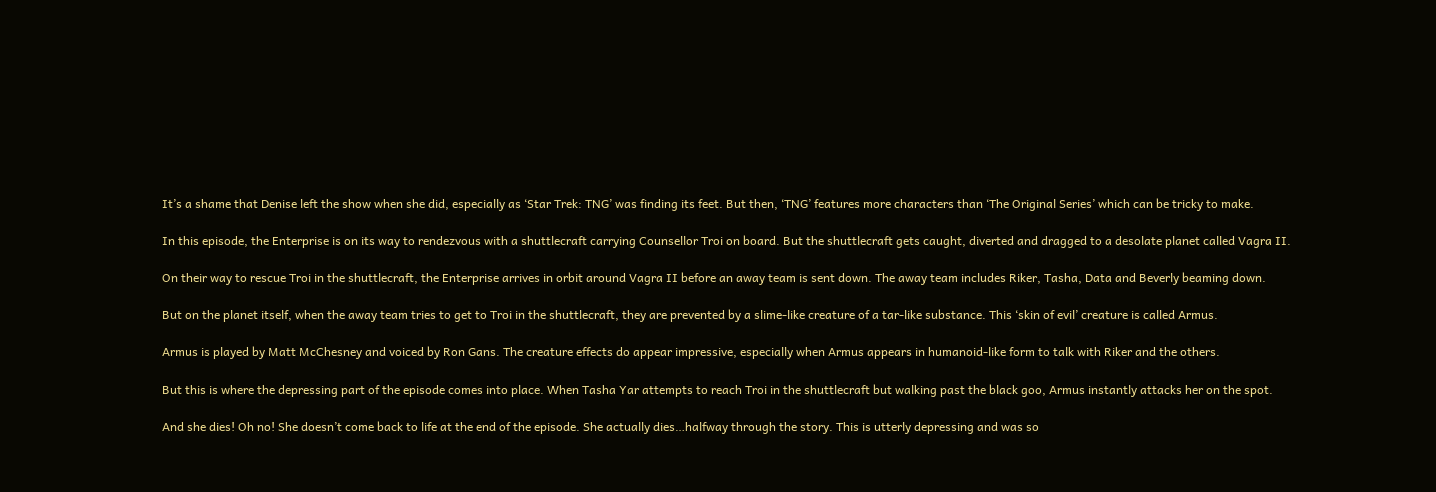It’s a shame that Denise left the show when she did, especially as ‘Star Trek: TNG’ was finding its feet. But then, ‘TNG’ features more characters than ‘The Original Series’ which can be tricky to make.

In this episode, the Enterprise is on its way to rendezvous with a shuttlecraft carrying Counsellor Troi on board. But the shuttlecraft gets caught, diverted and dragged to a desolate planet called Vagra II.

On their way to rescue Troi in the shuttlecraft, the Enterprise arrives in orbit around Vagra II before an away team is sent down. The away team includes Riker, Tasha, Data and Beverly beaming down.

But on the planet itself, when the away team tries to get to Troi in the shuttlecraft, they are prevented by a slime-like creature of a tar-like substance. This ‘skin of evil’ creature is called Armus.

Armus is played by Matt McChesney and voiced by Ron Gans. The creature effects do appear impressive, especially when Armus appears in humanoid-like form to talk with Riker and the others.

But this is where the depressing part of the episode comes into place. When Tasha Yar attempts to reach Troi in the shuttlecraft but walking past the black goo, Armus instantly attacks her on the spot.

And she dies! Oh no! She doesn’t come back to life at the end of the episode. She actually dies…halfway through the story. This is utterly depressing and was so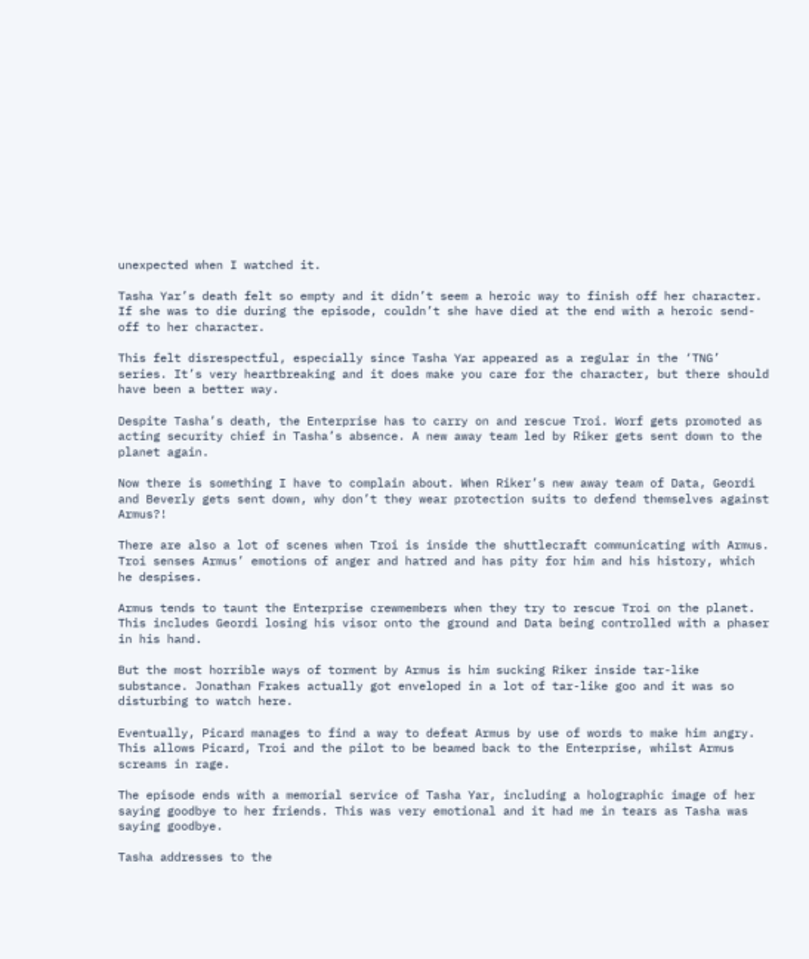unexpected when I watched it.

Tasha Yar’s death felt so empty and it didn’t seem a heroic way to finish off her character. If she was to die during the episode, couldn’t she have died at the end with a heroic send-off to her character.

This felt disrespectful, especially since Tasha Yar appeared as a regular in the ‘TNG’ series. It’s very heartbreaking and it does make you care for the character, but there should have been a better way.

Despite Tasha’s death, the Enterprise has to carry on and rescue Troi. Worf gets promoted as acting security chief in Tasha’s absence. A new away team led by Riker gets sent down to the planet again.

Now there is something I have to complain about. When Riker’s new away team of Data, Geordi and Beverly gets sent down, why don’t they wear protection suits to defend themselves against Armus?!

There are also a lot of scenes when Troi is inside the shuttlecraft communicating with Armus. Troi senses Armus’ emotions of anger and hatred and has pity for him and his history, which he despises.

Armus tends to taunt the Enterprise crewmembers when they try to rescue Troi on the planet. This includes Geordi losing his visor onto the ground and Data being controlled with a phaser in his hand.

But the most horrible ways of torment by Armus is him sucking Riker inside tar-like substance. Jonathan Frakes actually got enveloped in a lot of tar-like goo and it was so disturbing to watch here.

Eventually, Picard manages to find a way to defeat Armus by use of words to make him angry. This allows Picard, Troi and the pilot to be beamed back to the Enterprise, whilst Armus screams in rage.

The episode ends with a memorial service of Tasha Yar, including a holographic image of her saying goodbye to her friends. This was very emotional and it had me in tears as Tasha was saying goodbye.

Tasha addresses to the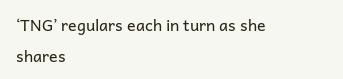‘TNG’ regulars each in turn as she shares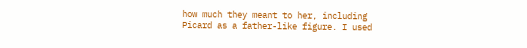how much they meant to her, including Picard as a father-like figure. I used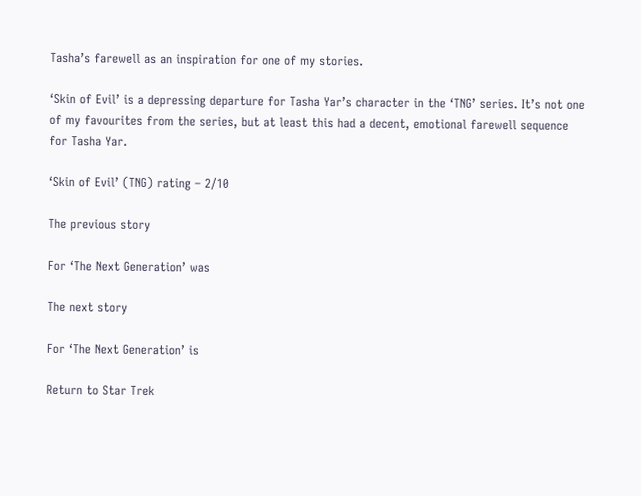Tasha’s farewell as an inspiration for one of my stories.

‘Skin of Evil’ is a depressing departure for Tasha Yar’s character in the ‘TNG’ series. It’s not one of my favourites from the series, but at least this had a decent, emotional farewell sequence for Tasha Yar.

‘Skin of Evil’ (TNG) rating – 2/10

The previous story

For ‘The Next Generation’ was

The next story

For ‘The Next Generation’ is

Return to Star Trek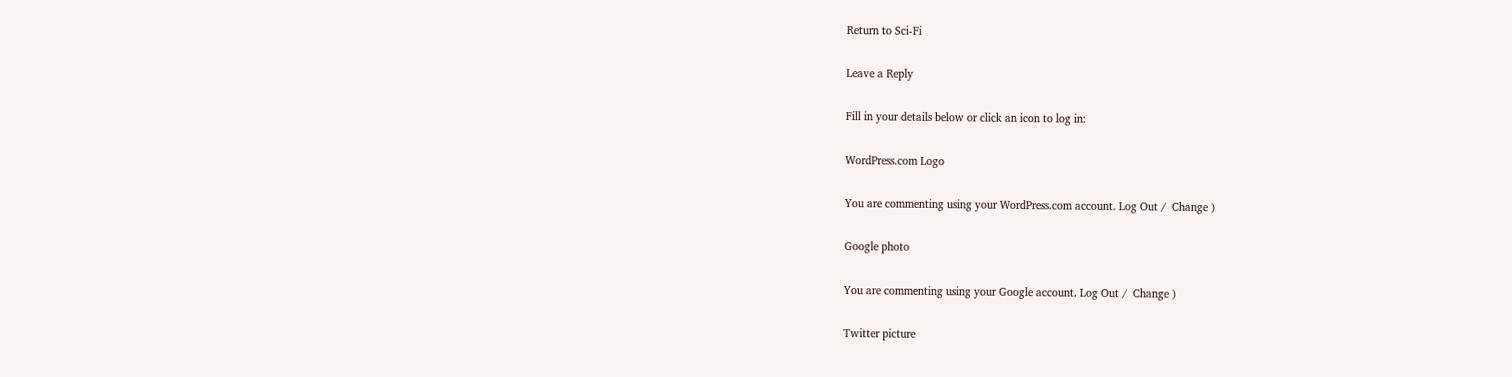Return to Sci-Fi

Leave a Reply

Fill in your details below or click an icon to log in:

WordPress.com Logo

You are commenting using your WordPress.com account. Log Out /  Change )

Google photo

You are commenting using your Google account. Log Out /  Change )

Twitter picture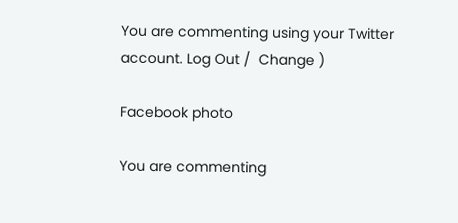You are commenting using your Twitter account. Log Out /  Change )

Facebook photo

You are commenting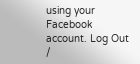using your Facebook account. Log Out /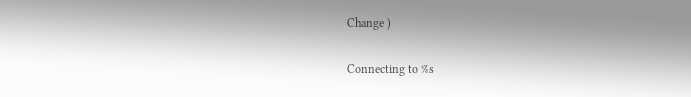Change )

Connecting to %s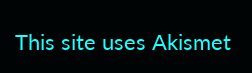This site uses Akismet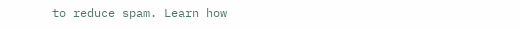to reduce spam. Learn how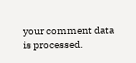your comment data is processed.